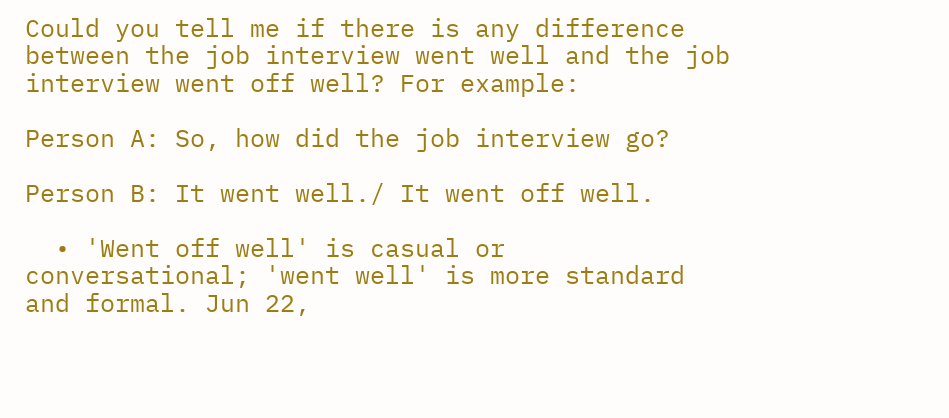Could you tell me if there is any difference between the job interview went well and the job interview went off well? For example:

Person A: So, how did the job interview go?

Person B: It went well./ It went off well.

  • 'Went off well' is casual or conversational; 'went well' is more standard and formal. Jun 22,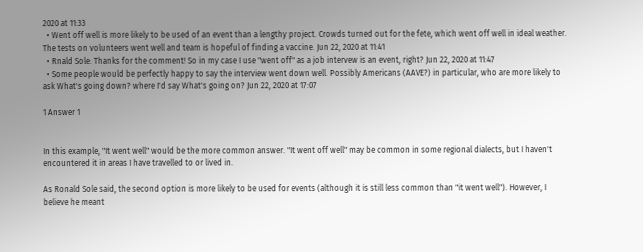2020 at 11:33
  • Went off well is more likely to be used of an event than a lengthy project. Crowds turned out for the fete, which went off well in ideal weather. The tests on volunteers went well and team is hopeful of finding a vaccine. Jun 22, 2020 at 11:41
  • Rnald Sole: Thanks for the comment! So in my case I use "went off" as a job intervew is an event, right? Jun 22, 2020 at 11:47
  • Some people would be perfectly happy to say the interview went down well. Possibly Americans (AAVE?) in particular, who are more likely to ask What's going down? where I'd say What's going on? Jun 22, 2020 at 17:07

1 Answer 1


In this example, "It went well" would be the more common answer. "It went off well" may be common in some regional dialects, but I haven't encountered it in areas I have travelled to or lived in.

As Ronald Sole said, the second option is more likely to be used for events (although it is still less common than "it went well"). However, I believe he meant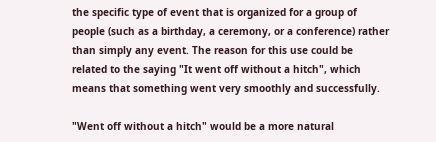the specific type of event that is organized for a group of people (such as a birthday, a ceremony, or a conference) rather than simply any event. The reason for this use could be related to the saying "It went off without a hitch", which means that something went very smoothly and successfully.

"Went off without a hitch" would be a more natural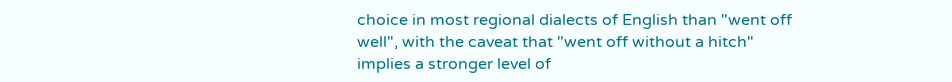choice in most regional dialects of English than "went off well", with the caveat that "went off without a hitch" implies a stronger level of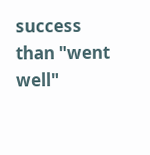success than "went well"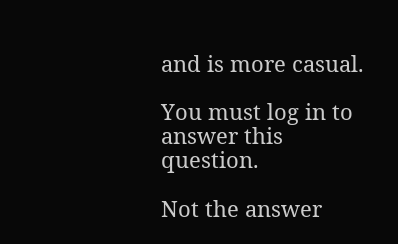and is more casual.

You must log in to answer this question.

Not the answer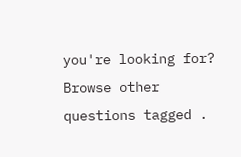you're looking for? Browse other questions tagged .